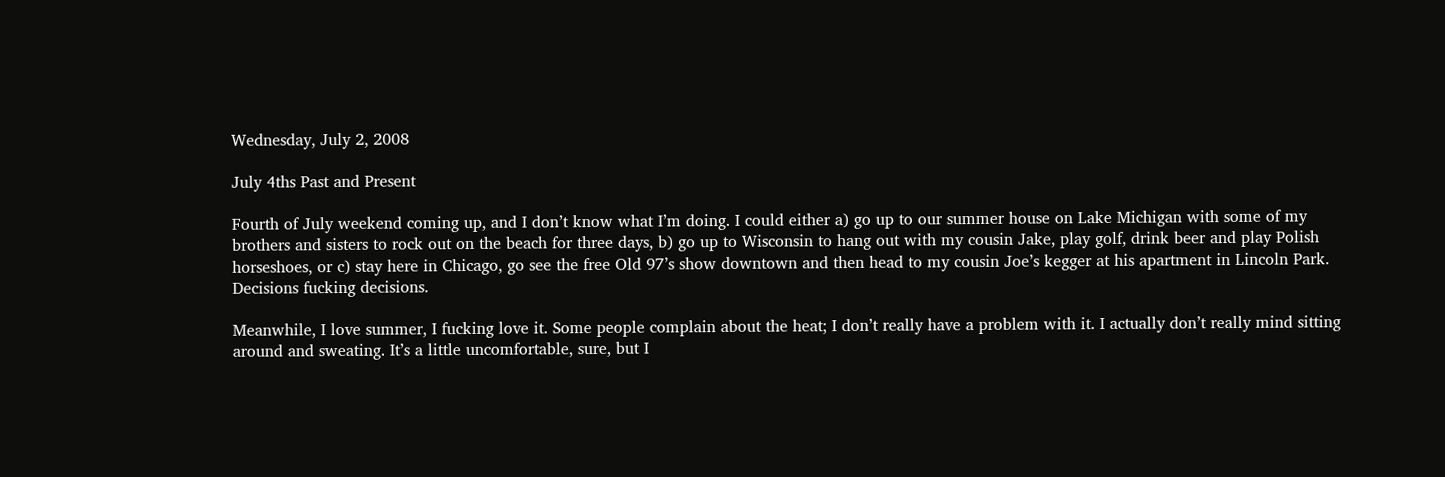Wednesday, July 2, 2008

July 4ths Past and Present

Fourth of July weekend coming up, and I don’t know what I’m doing. I could either a) go up to our summer house on Lake Michigan with some of my brothers and sisters to rock out on the beach for three days, b) go up to Wisconsin to hang out with my cousin Jake, play golf, drink beer and play Polish horseshoes, or c) stay here in Chicago, go see the free Old 97’s show downtown and then head to my cousin Joe’s kegger at his apartment in Lincoln Park. Decisions fucking decisions.

Meanwhile, I love summer, I fucking love it. Some people complain about the heat; I don’t really have a problem with it. I actually don’t really mind sitting around and sweating. It’s a little uncomfortable, sure, but I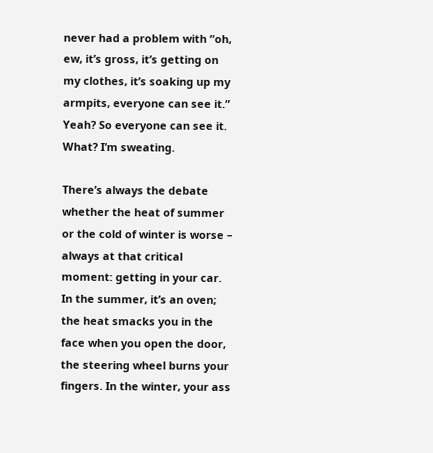never had a problem with “oh, ew, it’s gross, it’s getting on my clothes, it’s soaking up my armpits, everyone can see it.” Yeah? So everyone can see it. What? I’m sweating.

There’s always the debate whether the heat of summer or the cold of winter is worse – always at that critical moment: getting in your car. In the summer, it’s an oven; the heat smacks you in the face when you open the door, the steering wheel burns your fingers. In the winter, your ass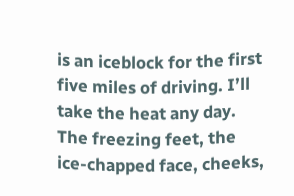is an iceblock for the first five miles of driving. I’ll take the heat any day. The freezing feet, the ice-chapped face, cheeks,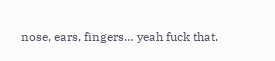nose, ears, fingers… yeah fuck that.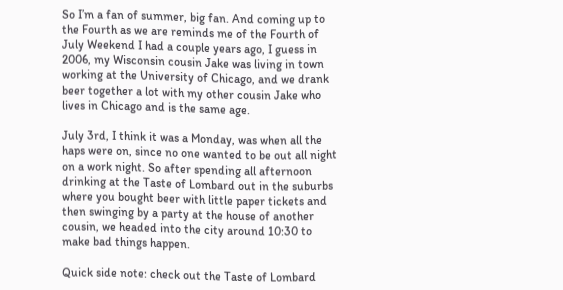So I’m a fan of summer, big fan. And coming up to the Fourth as we are reminds me of the Fourth of July Weekend I had a couple years ago, I guess in 2006, my Wisconsin cousin Jake was living in town working at the University of Chicago, and we drank beer together a lot with my other cousin Jake who lives in Chicago and is the same age.

July 3rd, I think it was a Monday, was when all the haps were on, since no one wanted to be out all night on a work night. So after spending all afternoon drinking at the Taste of Lombard out in the suburbs where you bought beer with little paper tickets and then swinging by a party at the house of another cousin, we headed into the city around 10:30 to make bad things happen.

Quick side note: check out the Taste of Lombard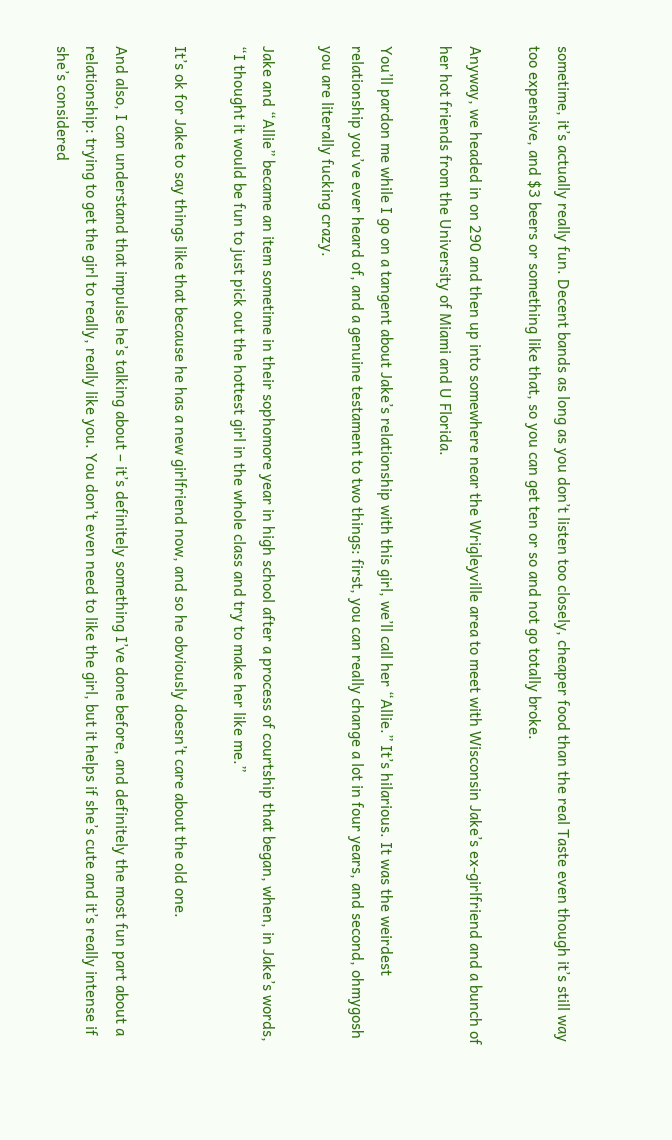sometime, it’s actually really fun. Decent bands as long as you don’t listen too closely, cheaper food than the real Taste even though it’s still way too expensive, and $3 beers or something like that, so you can get ten or so and not go totally broke.

Anyway, we headed in on 290 and then up into somewhere near the Wrigleyville area to meet with Wisconsin Jake’s ex-girlfriend and a bunch of her hot friends from the University of Miami and U Florida.

You’ll pardon me while I go on a tangent about Jake’s relationship with this girl, we’ll call her “Allie.” It’s hilarious. It was the weirdest relationship you’ve ever heard of, and a genuine testament to two things: first, you can really change a lot in four years, and second, ohmygosh you are literally fucking crazy.

Jake and “Allie” became an item sometime in their sophomore year in high school after a process of courtship that began, when, in Jake’s words, “I thought it would be fun to just pick out the hottest girl in the whole class and try to make her like me.”

It’s ok for Jake to say things like that because he has a new girlfriend now, and so he obviously doesn’t care about the old one.

And also, I can understand that impulse he’s talking about – it’s definitely something I’ve done before, and definitely the most fun part about a relationship: trying to get the girl to really, really like you. You don’t even need to like the girl, but it helps if she’s cute and it’s really intense if she’s considered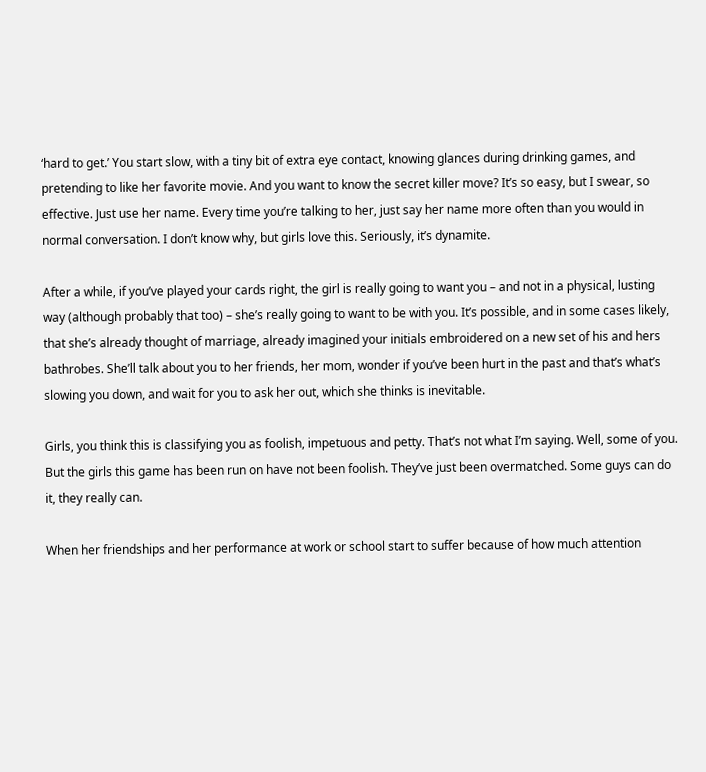‘hard to get.’ You start slow, with a tiny bit of extra eye contact, knowing glances during drinking games, and pretending to like her favorite movie. And you want to know the secret killer move? It’s so easy, but I swear, so effective. Just use her name. Every time you’re talking to her, just say her name more often than you would in normal conversation. I don’t know why, but girls love this. Seriously, it’s dynamite.

After a while, if you’ve played your cards right, the girl is really going to want you – and not in a physical, lusting way (although probably that too) – she’s really going to want to be with you. It’s possible, and in some cases likely, that she’s already thought of marriage, already imagined your initials embroidered on a new set of his and hers bathrobes. She’ll talk about you to her friends, her mom, wonder if you’ve been hurt in the past and that’s what’s slowing you down, and wait for you to ask her out, which she thinks is inevitable.

Girls, you think this is classifying you as foolish, impetuous and petty. That’s not what I’m saying. Well, some of you. But the girls this game has been run on have not been foolish. They’ve just been overmatched. Some guys can do it, they really can.

When her friendships and her performance at work or school start to suffer because of how much attention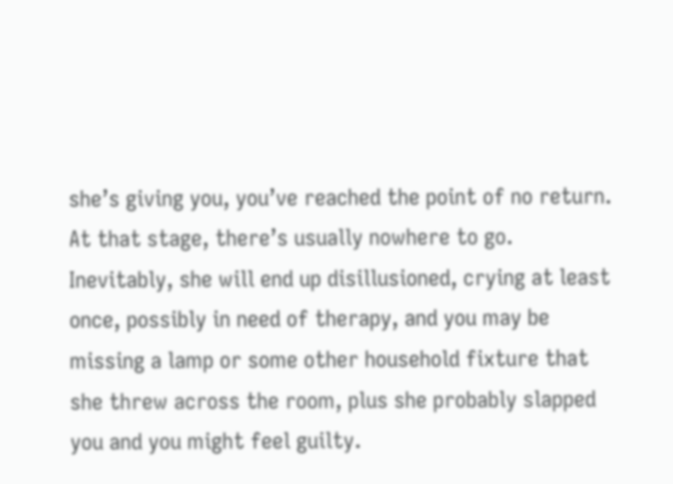she’s giving you, you’ve reached the point of no return. At that stage, there’s usually nowhere to go. Inevitably, she will end up disillusioned, crying at least once, possibly in need of therapy, and you may be missing a lamp or some other household fixture that she threw across the room, plus she probably slapped you and you might feel guilty.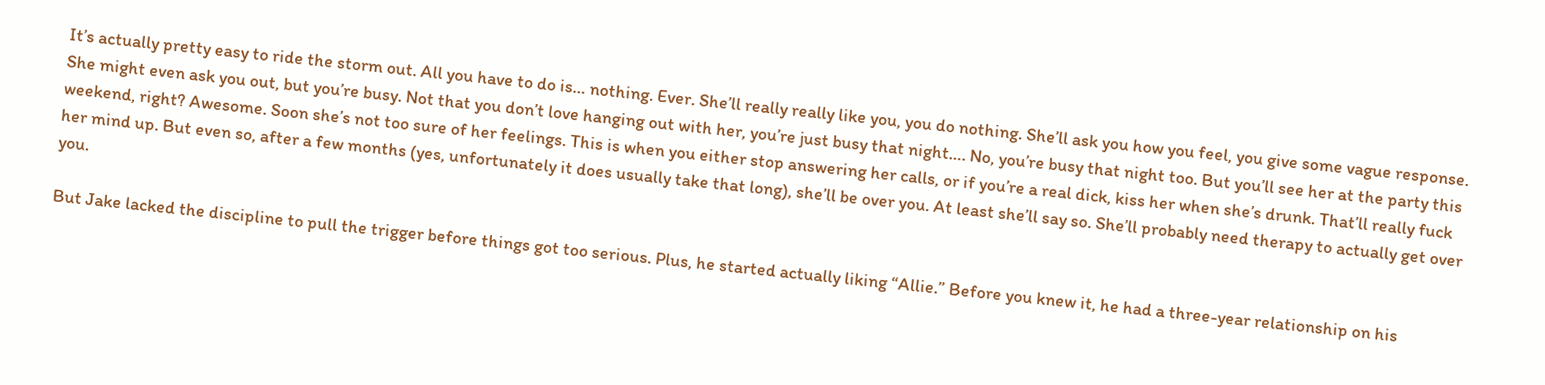It’s actually pretty easy to ride the storm out. All you have to do is… nothing. Ever. She’ll really really like you, you do nothing. She’ll ask you how you feel, you give some vague response. She might even ask you out, but you’re busy. Not that you don’t love hanging out with her, you’re just busy that night…. No, you’re busy that night too. But you’ll see her at the party this weekend, right? Awesome. Soon she’s not too sure of her feelings. This is when you either stop answering her calls, or if you’re a real dick, kiss her when she’s drunk. That’ll really fuck her mind up. But even so, after a few months (yes, unfortunately it does usually take that long), she’ll be over you. At least she’ll say so. She’ll probably need therapy to actually get over you.

But Jake lacked the discipline to pull the trigger before things got too serious. Plus, he started actually liking “Allie.” Before you knew it, he had a three-year relationship on his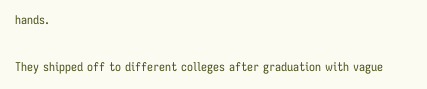hands.

They shipped off to different colleges after graduation with vague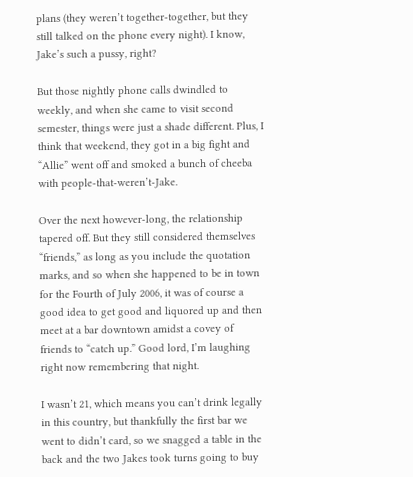plans (they weren’t together-together, but they still talked on the phone every night). I know, Jake’s such a pussy, right?

But those nightly phone calls dwindled to weekly, and when she came to visit second semester, things were just a shade different. Plus, I think that weekend, they got in a big fight and “Allie” went off and smoked a bunch of cheeba with people-that-weren’t-Jake.

Over the next however-long, the relationship tapered off. But they still considered themselves “friends,” as long as you include the quotation marks, and so when she happened to be in town for the Fourth of July 2006, it was of course a good idea to get good and liquored up and then meet at a bar downtown amidst a covey of friends to “catch up.” Good lord, I’m laughing right now remembering that night.

I wasn’t 21, which means you can’t drink legally in this country, but thankfully the first bar we went to didn’t card, so we snagged a table in the back and the two Jakes took turns going to buy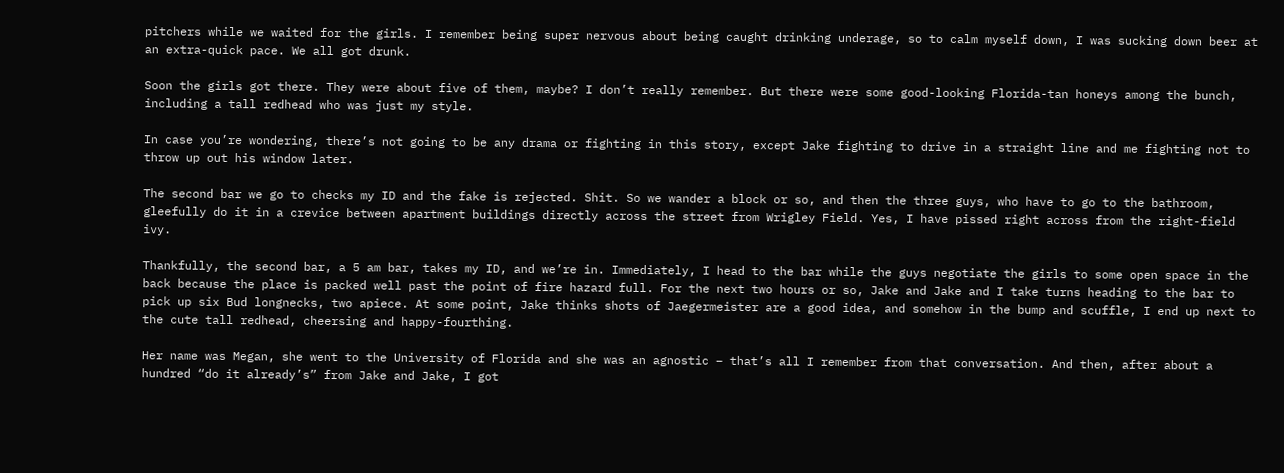pitchers while we waited for the girls. I remember being super nervous about being caught drinking underage, so to calm myself down, I was sucking down beer at an extra-quick pace. We all got drunk.

Soon the girls got there. They were about five of them, maybe? I don’t really remember. But there were some good-looking Florida-tan honeys among the bunch, including a tall redhead who was just my style.

In case you’re wondering, there’s not going to be any drama or fighting in this story, except Jake fighting to drive in a straight line and me fighting not to throw up out his window later.

The second bar we go to checks my ID and the fake is rejected. Shit. So we wander a block or so, and then the three guys, who have to go to the bathroom, gleefully do it in a crevice between apartment buildings directly across the street from Wrigley Field. Yes, I have pissed right across from the right-field ivy.

Thankfully, the second bar, a 5 am bar, takes my ID, and we’re in. Immediately, I head to the bar while the guys negotiate the girls to some open space in the back because the place is packed well past the point of fire hazard full. For the next two hours or so, Jake and Jake and I take turns heading to the bar to pick up six Bud longnecks, two apiece. At some point, Jake thinks shots of Jaegermeister are a good idea, and somehow in the bump and scuffle, I end up next to the cute tall redhead, cheersing and happy-fourthing.

Her name was Megan, she went to the University of Florida and she was an agnostic – that’s all I remember from that conversation. And then, after about a hundred “do it already’s” from Jake and Jake, I got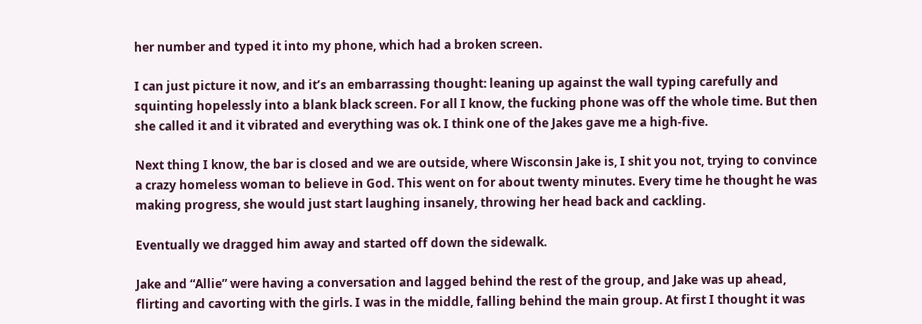her number and typed it into my phone, which had a broken screen.

I can just picture it now, and it’s an embarrassing thought: leaning up against the wall typing carefully and squinting hopelessly into a blank black screen. For all I know, the fucking phone was off the whole time. But then she called it and it vibrated and everything was ok. I think one of the Jakes gave me a high-five.

Next thing I know, the bar is closed and we are outside, where Wisconsin Jake is, I shit you not, trying to convince a crazy homeless woman to believe in God. This went on for about twenty minutes. Every time he thought he was making progress, she would just start laughing insanely, throwing her head back and cackling.

Eventually we dragged him away and started off down the sidewalk.

Jake and “Allie” were having a conversation and lagged behind the rest of the group, and Jake was up ahead, flirting and cavorting with the girls. I was in the middle, falling behind the main group. At first I thought it was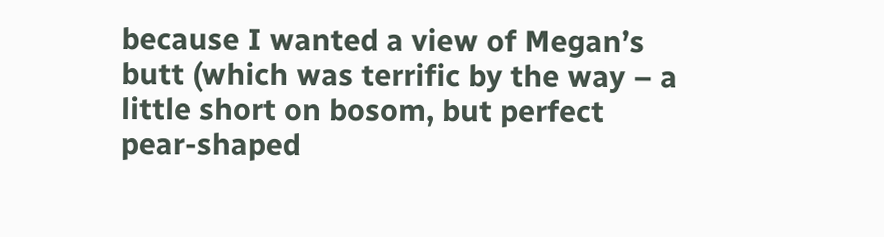because I wanted a view of Megan’s butt (which was terrific by the way – a little short on bosom, but perfect pear-shaped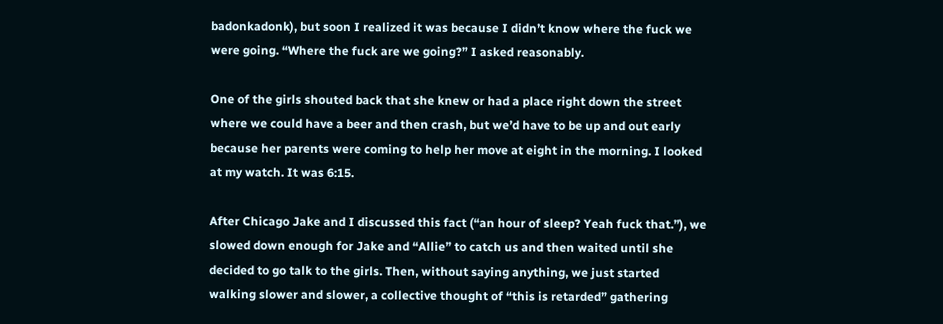badonkadonk), but soon I realized it was because I didn’t know where the fuck we were going. “Where the fuck are we going?” I asked reasonably.

One of the girls shouted back that she knew or had a place right down the street where we could have a beer and then crash, but we’d have to be up and out early because her parents were coming to help her move at eight in the morning. I looked at my watch. It was 6:15.

After Chicago Jake and I discussed this fact (“an hour of sleep? Yeah fuck that.”), we slowed down enough for Jake and “Allie” to catch us and then waited until she decided to go talk to the girls. Then, without saying anything, we just started walking slower and slower, a collective thought of “this is retarded” gathering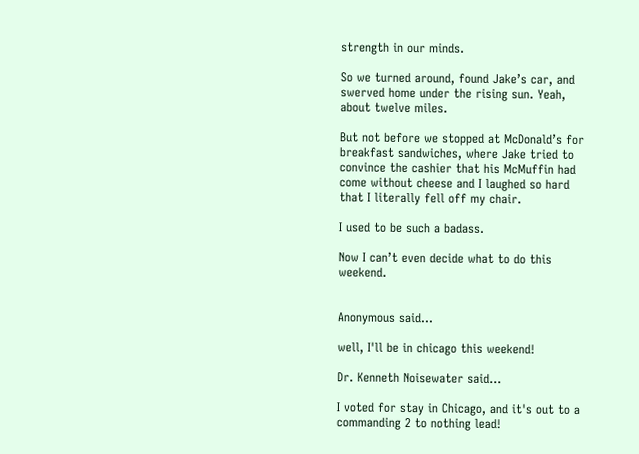strength in our minds.

So we turned around, found Jake’s car, and swerved home under the rising sun. Yeah, about twelve miles.

But not before we stopped at McDonald’s for breakfast sandwiches, where Jake tried to convince the cashier that his McMuffin had come without cheese and I laughed so hard that I literally fell off my chair.

I used to be such a badass.

Now I can’t even decide what to do this weekend.


Anonymous said...

well, I'll be in chicago this weekend!

Dr. Kenneth Noisewater said...

I voted for stay in Chicago, and it's out to a commanding 2 to nothing lead!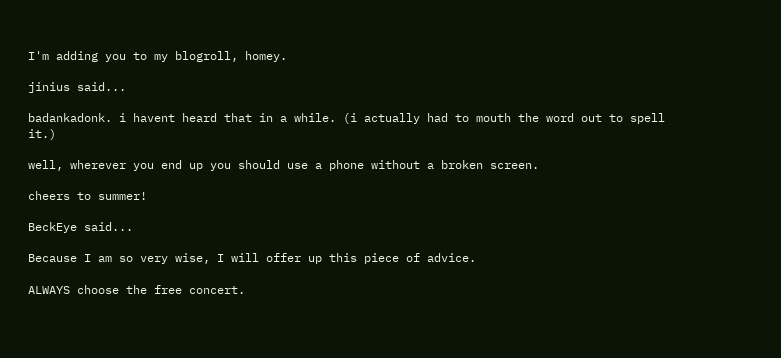I'm adding you to my blogroll, homey.

jinius said...

badankadonk. i havent heard that in a while. (i actually had to mouth the word out to spell it.)

well, wherever you end up you should use a phone without a broken screen.

cheers to summer!

BeckEye said...

Because I am so very wise, I will offer up this piece of advice.

ALWAYS choose the free concert.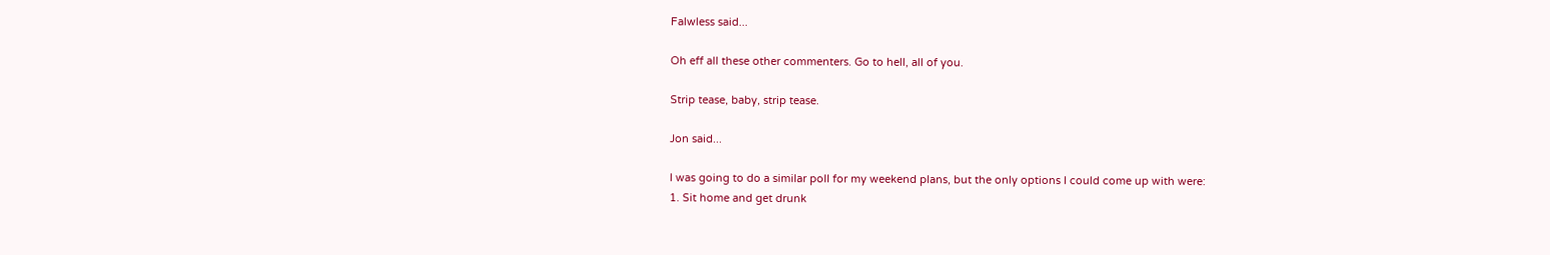Falwless said...

Oh eff all these other commenters. Go to hell, all of you.

Strip tease, baby, strip tease.

Jon said...

I was going to do a similar poll for my weekend plans, but the only options I could come up with were:
1. Sit home and get drunk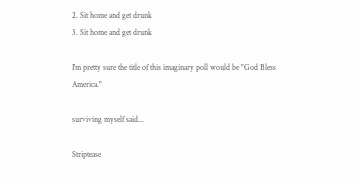2. Sit home and get drunk
3. Sit home and get drunk

I'm pretty sure the title of this imaginary poll would be "God Bless America."

surviving myself said...

Striptease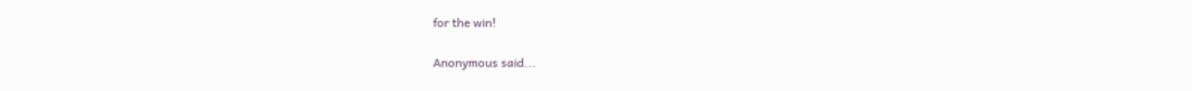for the win!

Anonymous said...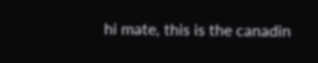hi mate, this is the canadin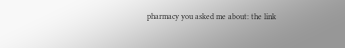pharmacy you asked me about: the link